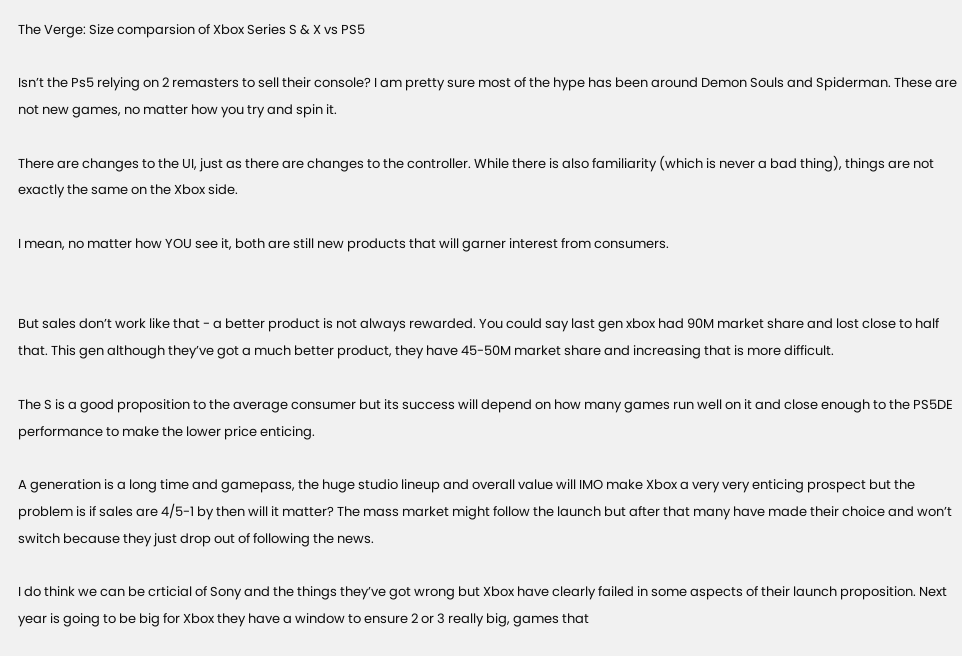The Verge: Size comparsion of Xbox Series S & X vs PS5

Isn’t the Ps5 relying on 2 remasters to sell their console? I am pretty sure most of the hype has been around Demon Souls and Spiderman. These are not new games, no matter how you try and spin it.

There are changes to the UI, just as there are changes to the controller. While there is also familiarity (which is never a bad thing), things are not exactly the same on the Xbox side.

I mean, no matter how YOU see it, both are still new products that will garner interest from consumers.


But sales don’t work like that - a better product is not always rewarded. You could say last gen xbox had 90M market share and lost close to half that. This gen although they’ve got a much better product, they have 45-50M market share and increasing that is more difficult.

The S is a good proposition to the average consumer but its success will depend on how many games run well on it and close enough to the PS5DE performance to make the lower price enticing.

A generation is a long time and gamepass, the huge studio lineup and overall value will IMO make Xbox a very very enticing prospect but the problem is if sales are 4/5-1 by then will it matter? The mass market might follow the launch but after that many have made their choice and won’t switch because they just drop out of following the news.

I do think we can be crticial of Sony and the things they’ve got wrong but Xbox have clearly failed in some aspects of their launch proposition. Next year is going to be big for Xbox they have a window to ensure 2 or 3 really big, games that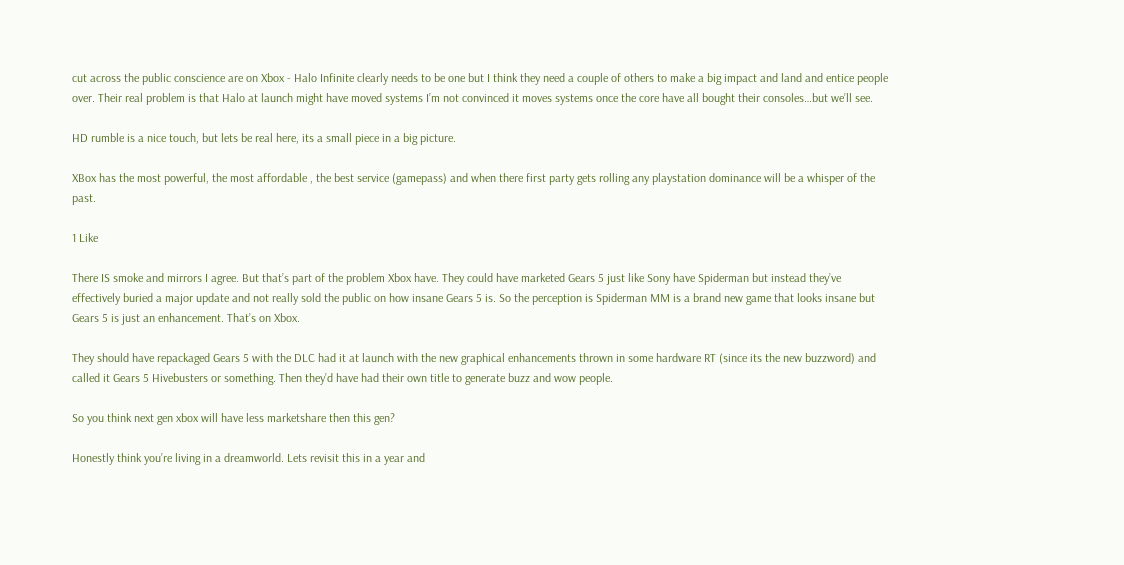cut across the public conscience are on Xbox - Halo Infinite clearly needs to be one but I think they need a couple of others to make a big impact and land and entice people over. Their real problem is that Halo at launch might have moved systems I’m not convinced it moves systems once the core have all bought their consoles…but we’ll see.

HD rumble is a nice touch, but lets be real here, its a small piece in a big picture.

XBox has the most powerful, the most affordable , the best service (gamepass) and when there first party gets rolling any playstation dominance will be a whisper of the past.

1 Like

There IS smoke and mirrors I agree. But that’s part of the problem Xbox have. They could have marketed Gears 5 just like Sony have Spiderman but instead they’ve effectively buried a major update and not really sold the public on how insane Gears 5 is. So the perception is Spiderman MM is a brand new game that looks insane but Gears 5 is just an enhancement. That’s on Xbox.

They should have repackaged Gears 5 with the DLC had it at launch with the new graphical enhancements thrown in some hardware RT (since its the new buzzword) and called it Gears 5 Hivebusters or something. Then they’d have had their own title to generate buzz and wow people.

So you think next gen xbox will have less marketshare then this gen?

Honestly think you’re living in a dreamworld. Lets revisit this in a year and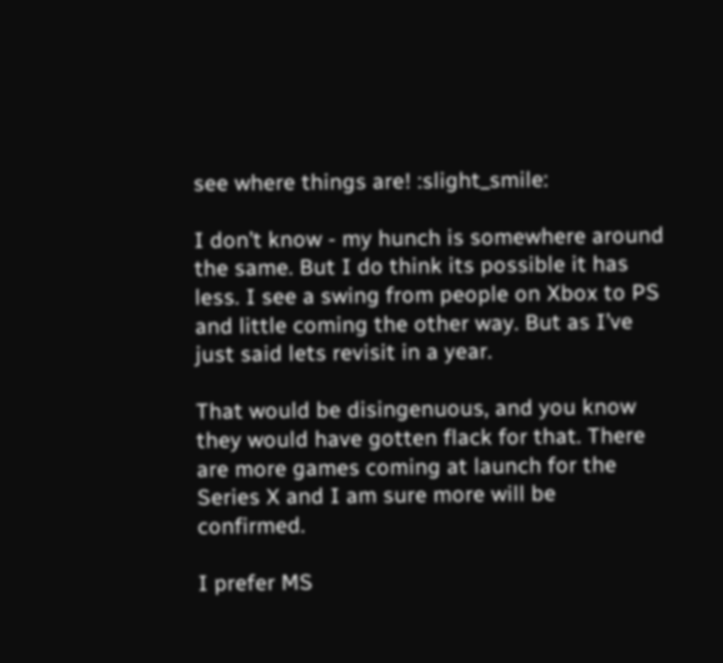see where things are! :slight_smile:

I don’t know - my hunch is somewhere around the same. But I do think its possible it has less. I see a swing from people on Xbox to PS and little coming the other way. But as I’ve just said lets revisit in a year.

That would be disingenuous, and you know they would have gotten flack for that. There are more games coming at launch for the Series X and I am sure more will be confirmed.

I prefer MS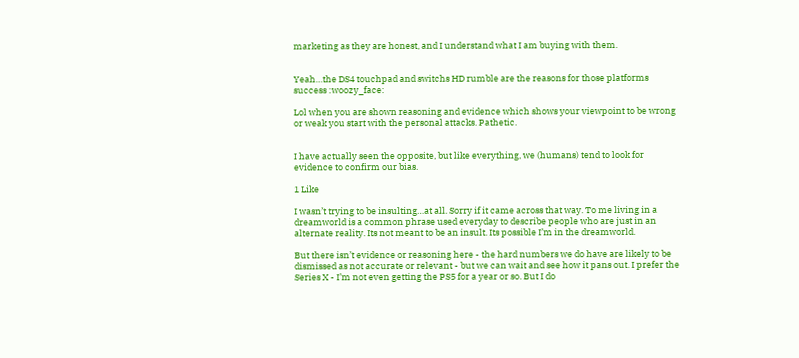marketing as they are honest, and I understand what I am buying with them.


Yeah…the DS4 touchpad and switchs HD rumble are the reasons for those platforms success :woozy_face:

Lol when you are shown reasoning and evidence which shows your viewpoint to be wrong or weak you start with the personal attacks. Pathetic.


I have actually seen the opposite, but like everything, we (humans) tend to look for evidence to confirm our bias.

1 Like

I wasn’t trying to be insulting…at all. Sorry if it came across that way. To me living in a dreamworld is a common phrase used everyday to describe people who are just in an alternate reality. Its not meant to be an insult. Its possible I’m in the dreamworld.

But there isn’t evidence or reasoning here - the hard numbers we do have are likely to be dismissed as not accurate or relevant - but we can wait and see how it pans out. I prefer the Series X - I’m not even getting the PS5 for a year or so. But I do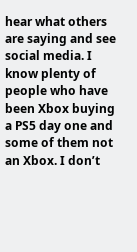hear what others are saying and see social media. I know plenty of people who have been Xbox buying a PS5 day one and some of them not an Xbox. I don’t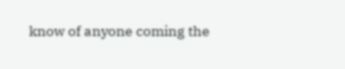know of anyone coming the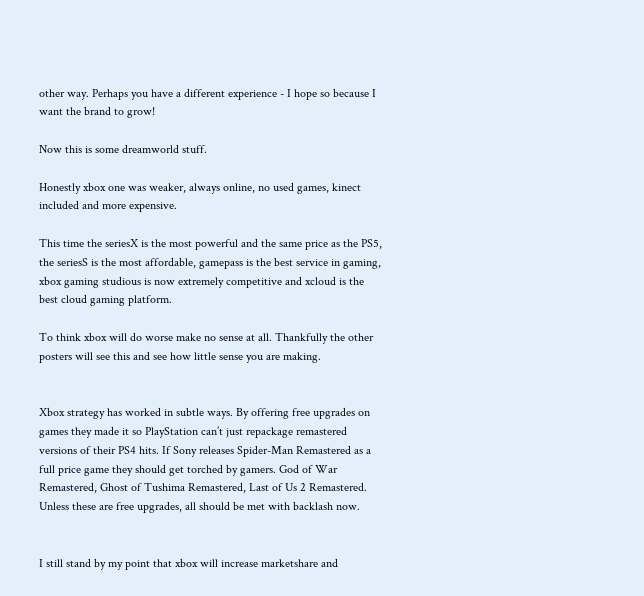other way. Perhaps you have a different experience - I hope so because I want the brand to grow!

Now this is some dreamworld stuff.

Honestly xbox one was weaker, always online, no used games, kinect included and more expensive.

This time the seriesX is the most powerful and the same price as the PS5, the seriesS is the most affordable, gamepass is the best service in gaming, xbox gaming studious is now extremely competitive and xcloud is the best cloud gaming platform.

To think xbox will do worse make no sense at all. Thankfully the other posters will see this and see how little sense you are making.


Xbox strategy has worked in subtle ways. By offering free upgrades on games they made it so PlayStation can’t just repackage remastered versions of their PS4 hits. If Sony releases Spider-Man Remastered as a full price game they should get torched by gamers. God of War Remastered, Ghost of Tushima Remastered, Last of Us 2 Remastered. Unless these are free upgrades, all should be met with backlash now.


I still stand by my point that xbox will increase marketshare and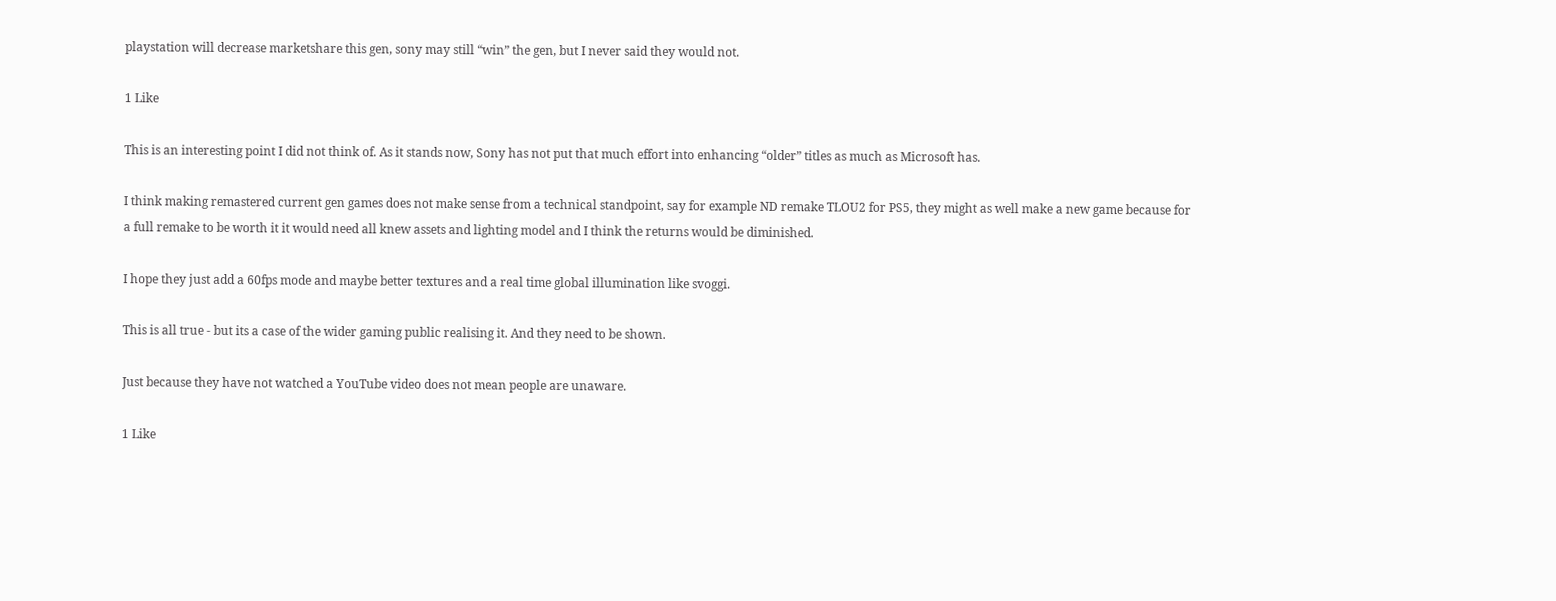playstation will decrease marketshare this gen, sony may still “win” the gen, but I never said they would not.

1 Like

This is an interesting point I did not think of. As it stands now, Sony has not put that much effort into enhancing “older” titles as much as Microsoft has.

I think making remastered current gen games does not make sense from a technical standpoint, say for example ND remake TLOU2 for PS5, they might as well make a new game because for a full remake to be worth it it would need all knew assets and lighting model and I think the returns would be diminished.

I hope they just add a 60fps mode and maybe better textures and a real time global illumination like svoggi.

This is all true - but its a case of the wider gaming public realising it. And they need to be shown.

Just because they have not watched a YouTube video does not mean people are unaware.

1 Like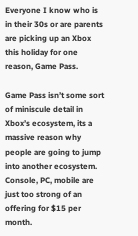Everyone I know who is in their 30s or are parents are picking up an Xbox this holiday for one reason, Game Pass.

Game Pass isn’t some sort of miniscule detail in Xbox’s ecosystem, its a massive reason why people are going to jump into another ecosystem. Console, PC, mobile are just too strong of an offering for $15 per month.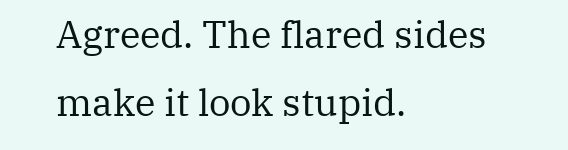Agreed. The flared sides make it look stupid.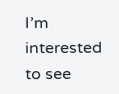I’m interested to see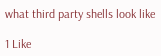what third party shells look like

1 Like